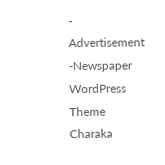- Advertisement -Newspaper WordPress Theme
Charaka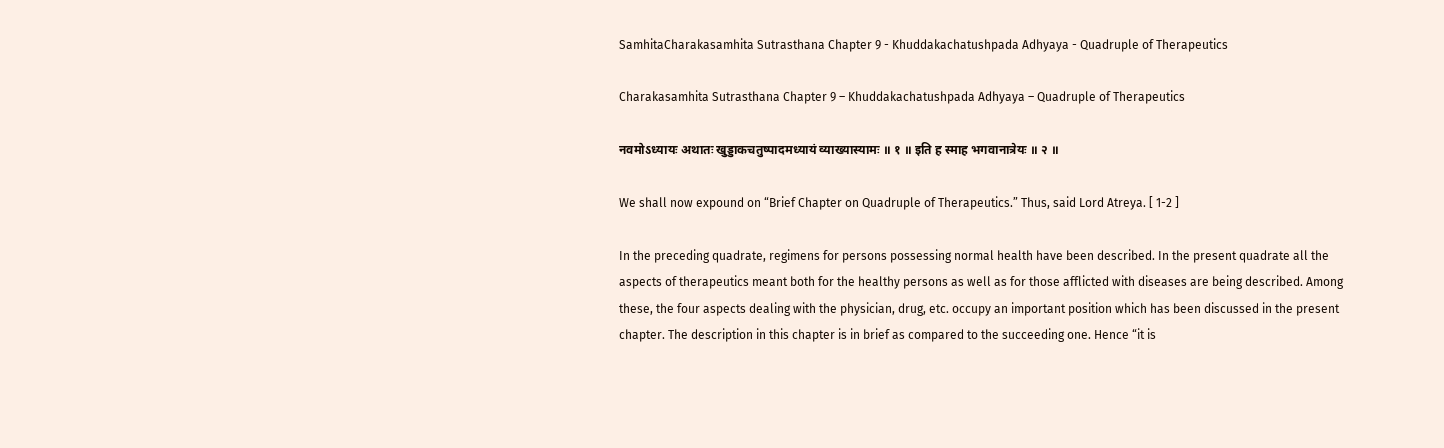SamhitaCharakasamhita Sutrasthana Chapter 9 - Khuddakachatushpada Adhyaya - Quadruple of Therapeutics

Charakasamhita Sutrasthana Chapter 9 – Khuddakachatushpada Adhyaya – Quadruple of Therapeutics

नवमोऽध्यायः अथातः खुड्डाकचतुष्पादमध्यायं व्याख्यास्यामः ॥ १ ॥ इति ह स्माह भगवानात्रेयः ॥ २ ॥

We shall now expound on “Brief Chapter on Quadruple of Therapeutics.” Thus, said Lord Atreya. [ 1-2 ]

In the preceding quadrate, regimens for persons possessing normal health have been described. In the present quadrate all the aspects of therapeutics meant both for the healthy persons as well as for those afflicted with diseases are being described. Among these, the four aspects dealing with the physician, drug, etc. occupy an important position which has been discussed in the present chapter. The description in this chapter is in brief as compared to the succeeding one. Hence “it is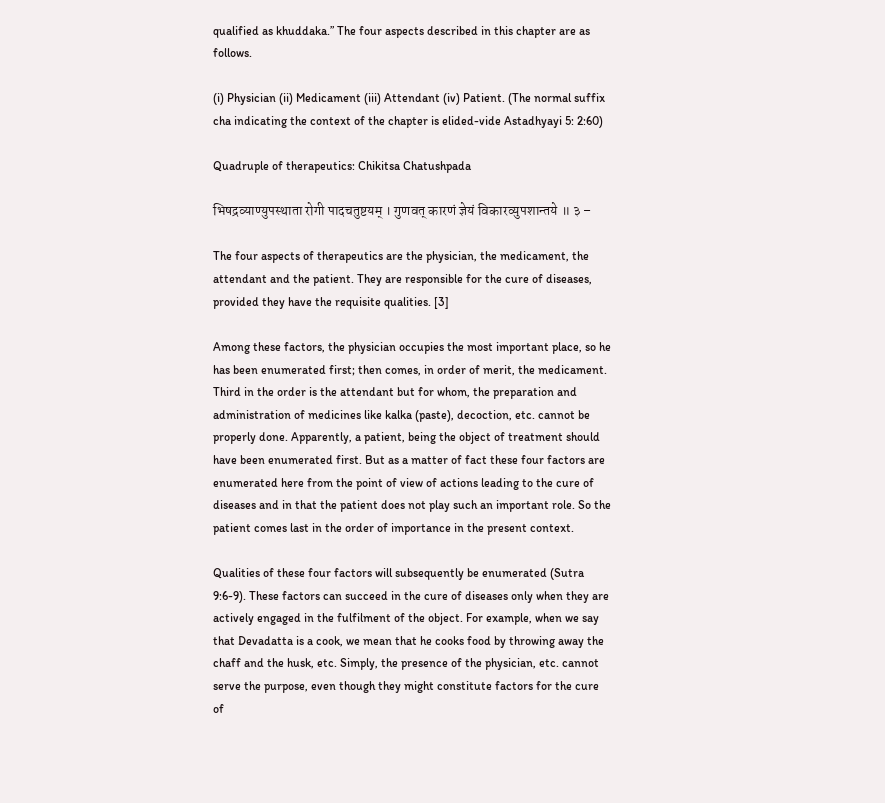qualified as khuddaka.” The four aspects described in this chapter are as follows.

(i) Physician (ii) Medicament (iii) Attendant (iv) Patient. (The normal suffix cha indicating the context of the chapter is elided-vide Astadhyayi 5: 2:60)

Quadruple of therapeutics: Chikitsa Chatushpada

भिषद्रव्याण्युपस्थाता रोगी पादचतुष्टयम् । गुणवत् कारणं ज्ञेयं विकारव्युपशान्तये ॥ ३ –

The four aspects of therapeutics are the physician, the medicament, the attendant and the patient. They are responsible for the cure of diseases, provided they have the requisite qualities. [3]

Among these factors, the physician occupies the most important place, so he has been enumerated first; then comes, in order of merit, the medicament. Third in the order is the attendant but for whom, the preparation and administration of medicines like kalka (paste), decoction, etc. cannot be properly done. Apparently, a patient, being the object of treatment should have been enumerated first. But as a matter of fact these four factors are enumerated here from the point of view of actions leading to the cure of diseases and in that the patient does not play such an important role. So the patient comes last in the order of importance in the present context.

Qualities of these four factors will subsequently be enumerated (Sutra 9:6-9). These factors can succeed in the cure of diseases only when they are actively engaged in the fulfilment of the object. For example, when we say that Devadatta is a cook, we mean that he cooks food by throwing away the chaff and the husk, etc. Simply, the presence of the physician, etc. cannot serve the purpose, even though they might constitute factors for the cure of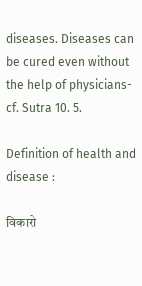diseases. Diseases can be cured even without the help of physicians-cf. Sutra 10. 5.

Definition of health and disease :

विकारो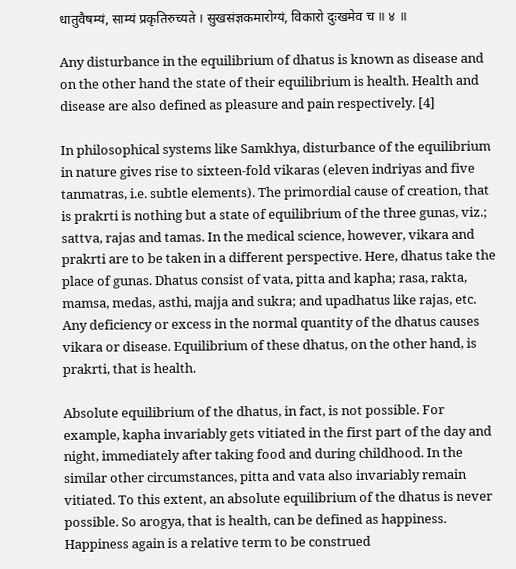धातुवैषम्यं, साम्यं प्रकृतिरुच्यते । सुखसंज्ञकमारोग्यं, विकारो दुःखमेव च ॥ ४ ॥

Any disturbance in the equilibrium of dhatus is known as disease and on the other hand the state of their equilibrium is health. Health and disease are also defined as pleasure and pain respectively. [4]

In philosophical systems like Samkhya, disturbance of the equilibrium in nature gives rise to sixteen-fold vikaras (eleven indriyas and five tanmatras, i.e. subtle elements). The primordial cause of creation, that is prakrti is nothing but a state of equilibrium of the three gunas, viz.; sattva, rajas and tamas. In the medical science, however, vikara and prakrti are to be taken in a different perspective. Here, dhatus take the place of gunas. Dhatus consist of vata, pitta and kapha; rasa, rakta, mamsa, medas, asthi, majja and sukra; and upadhatus like rajas, etc. Any deficiency or excess in the normal quantity of the dhatus causes vikara or disease. Equilibrium of these dhatus, on the other hand, is prakrti, that is health.

Absolute equilibrium of the dhatus, in fact, is not possible. For example, kapha invariably gets vitiated in the first part of the day and night, immediately after taking food and during childhood. In the similar other circumstances, pitta and vata also invariably remain vitiated. To this extent, an absolute equilibrium of the dhatus is never possible. So arogya, that is health, can be defined as happiness. Happiness again is a relative term to be construed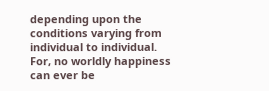depending upon the conditions varying from individual to individual. For, no worldly happiness can ever be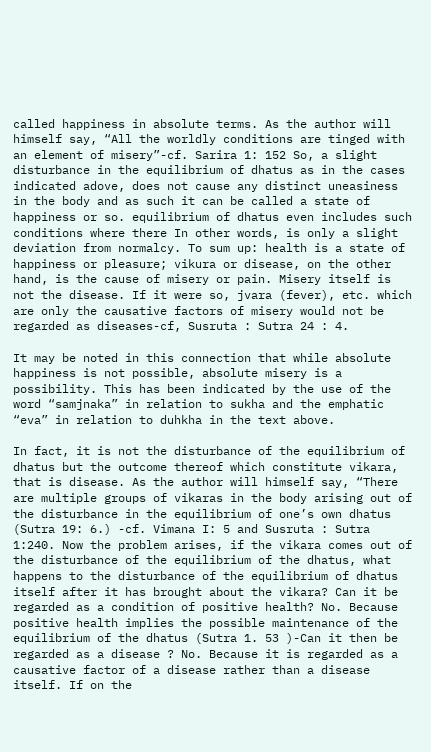called happiness in absolute terms. As the author will himself say, “All the worldly conditions are tinged with an element of misery”-cf. Sarira 1: 152 So, a slight disturbance in the equilibrium of dhatus as in the cases indicated adove, does not cause any distinct uneasiness in the body and as such it can be called a state of happiness or so. equilibrium of dhatus even includes such conditions where there In other words, is only a slight deviation from normalcy. To sum up: health is a state of happiness or pleasure; vikura or disease, on the other hand, is the cause of misery or pain. Misery itself is not the disease. If it were so, jvara (fever), etc. which are only the causative factors of misery would not be regarded as diseases-cf, Susruta : Sutra 24 : 4.

It may be noted in this connection that while absolute happiness is not possible, absolute misery is a possibility. This has been indicated by the use of the word “samjnaka” in relation to sukha and the emphatic “eva” in relation to duhkha in the text above.

In fact, it is not the disturbance of the equilibrium of dhatus but the outcome thereof which constitute vikara, that is disease. As the author will himself say, “There are multiple groups of vikaras in the body arising out of the disturbance in the equilibrium of one’s own dhatus (Sutra 19: 6.) -cf. Vimana I: 5 and Susruta : Sutra 1:240. Now the problem arises, if the vikara comes out of the disturbance of the equilibrium of the dhatus, what happens to the disturbance of the equilibrium of dhatus itself after it has brought about the vikara? Can it be regarded as a condition of positive health? No. Because positive health implies the possible maintenance of the equilibrium of the dhatus (Sutra 1. 53 )-Can it then be regarded as a disease ? No. Because it is regarded as a causative factor of a disease rather than a disease itself. If on the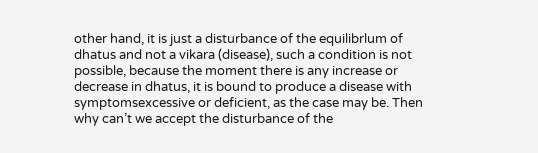other hand, it is just a disturbance of the equilibrlum of dhatus and not a vikara (disease), such a condition is not possible, because the moment there is any increase or decrease in dhatus, it is bound to produce a disease with symptomsexcessive or deficient, as the case may be. Then why can’t we accept the disturbance of the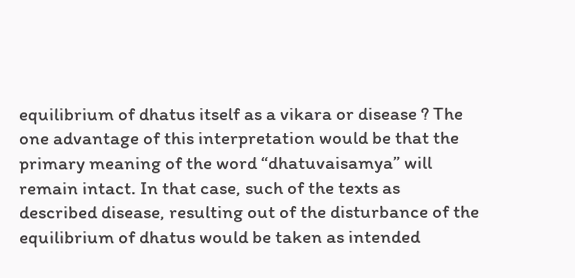equilibrium of dhatus itself as a vikara or disease ? The one advantage of this interpretation would be that the primary meaning of the word “dhatuvaisamya” will remain intact. In that case, such of the texts as described disease, resulting out of the disturbance of the equilibrium of dhatus would be taken as intended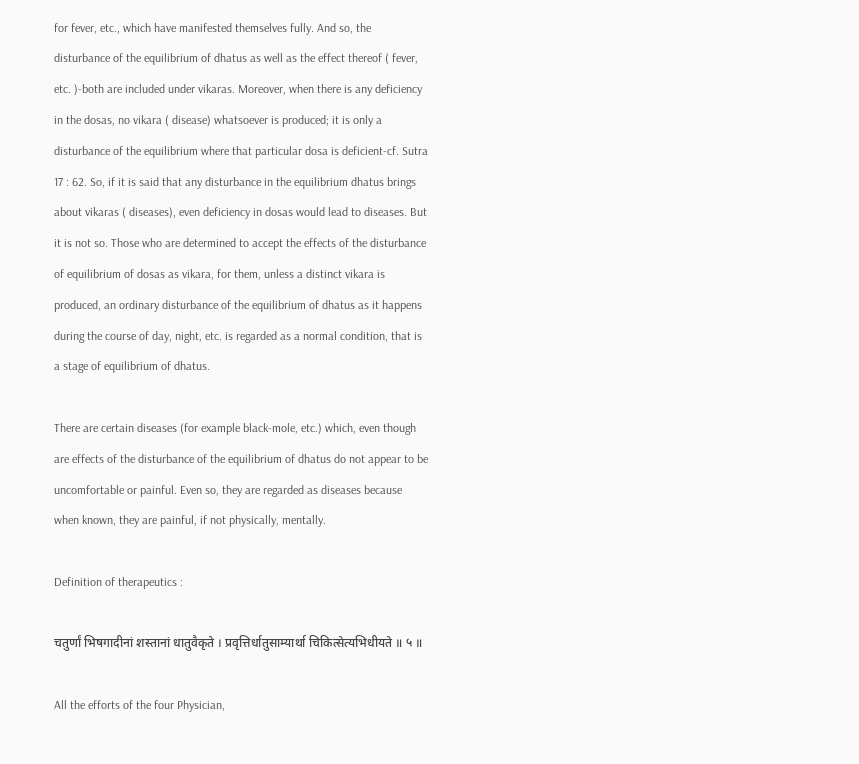for fever, etc., which have manifested themselves fully. And so, the disturbance of the equilibrium of dhatus as well as the effect thereof ( fever, etc. )-both are included under vikaras. Moreover, when there is any deficiency in the dosas, no vikara ( disease) whatsoever is produced; it is only a disturbance of the equilibrium where that particular dosa is deficient-cf. Sutra 17 : 62. So, if it is said that any disturbance in the equilibrium dhatus brings about vikaras ( diseases), even deficiency in dosas would lead to diseases. But it is not so. Those who are determined to accept the effects of the disturbance of equilibrium of dosas as vikara, for them, unless a distinct vikara is produced, an ordinary disturbance of the equilibrium of dhatus as it happens during the course of day, night, etc. is regarded as a normal condition, that is a stage of equilibrium of dhatus.

There are certain diseases (for example black-mole, etc.) which, even though are effects of the disturbance of the equilibrium of dhatus do not appear to be uncomfortable or painful. Even so, they are regarded as diseases because when known, they are painful, if not physically, mentally.

Definition of therapeutics :

चतुर्णां भिषगादीनां शस्तानां धातुवैकृते । प्रवृत्तिर्धातुसाम्यार्था चिकित्सेत्यभिधीयते ॥ ५ ॥

All the efforts of the four Physician,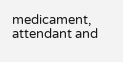medicament, attendant and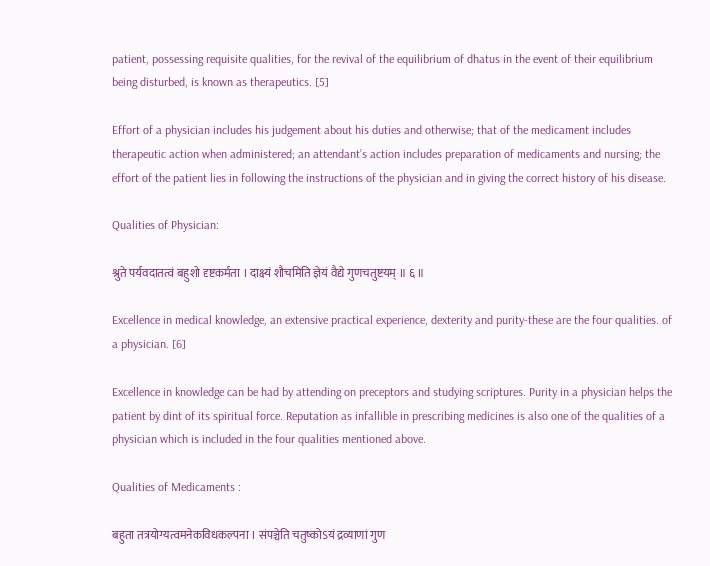patient, possessing requisite qualities, for the revival of the equilibrium of dhatus in the event of their equilibrium being disturbed, is known as therapeutics. [5]

Effort of a physician includes his judgement about his duties and otherwise; that of the medicament includes therapeutic action when administered; an attendant’s action includes preparation of medicaments and nursing; the effort of the patient lies in following the instructions of the physician and in giving the correct history of his disease.

Qualities of Physician:

श्रुते पर्यवदातत्वं बहुशो दृष्टकर्मता । दाक्ष्यं शौचमिति ज्ञेयं वैद्ये गुणचतुष्टयम् ॥ ६ ॥

Excellence in medical knowledge, an extensive practical experience, dexterity and purity-these are the four qualities. of a physician. [6]

Excellence in knowledge can be had by attending on preceptors and studying scriptures. Purity in a physician helps the patient by dint of its spiritual force. Reputation as infallible in prescribing medicines is also one of the qualities of a physician which is included in the four qualities mentioned above.

Qualities of Medicaments :

बहुता तत्रयोग्यत्वमनेकविधकल्पना । संपञ्चेति चतुष्कोऽयं द्रव्याणां गुण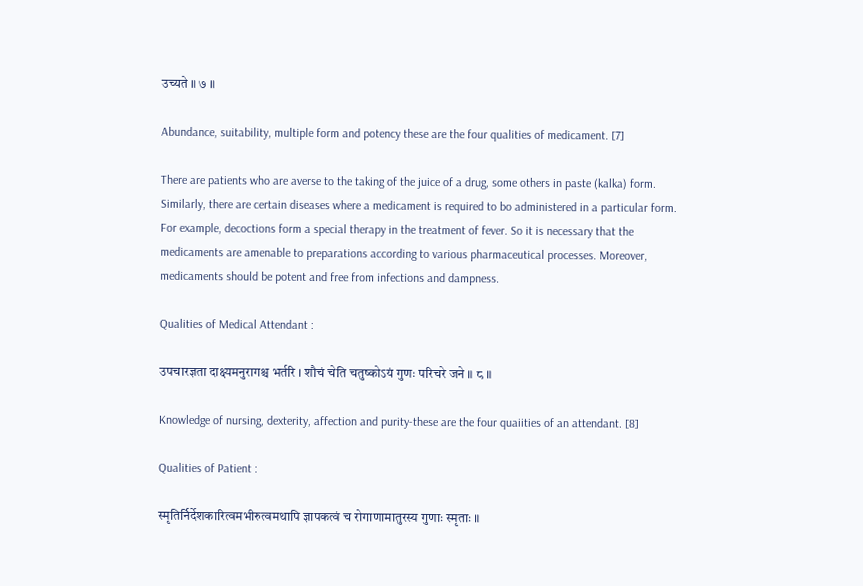उच्यते ॥ ७ ॥

Abundance, suitability, multiple form and potency these are the four qualities of medicament. [7]

There are patients who are averse to the taking of the juice of a drug, some others in paste (kalka) form. Similarly, there are certain diseases where a medicament is required to bo administered in a particular form. For example, decoctions form a special therapy in the treatment of fever. So it is necessary that the medicaments are amenable to preparations according to various pharmaceutical processes. Moreover, medicaments should be potent and free from infections and dampness.

Qualities of Medical Attendant :

उपचारज्ञता दाक्ष्यमनुरागश्च भर्तरि । शौचं चेति चतुष्कोऽयं गुणः परिचरे जने ॥ ८ ॥

Knowledge of nursing, dexterity, affection and purity-these are the four quaiities of an attendant. [8]

Qualities of Patient :

स्मृतिर्निर्देशकारित्वमभीरुत्वमथापि ज्ञापकत्वं च रोगाणामातुरस्य गुणाः स्मृताः ॥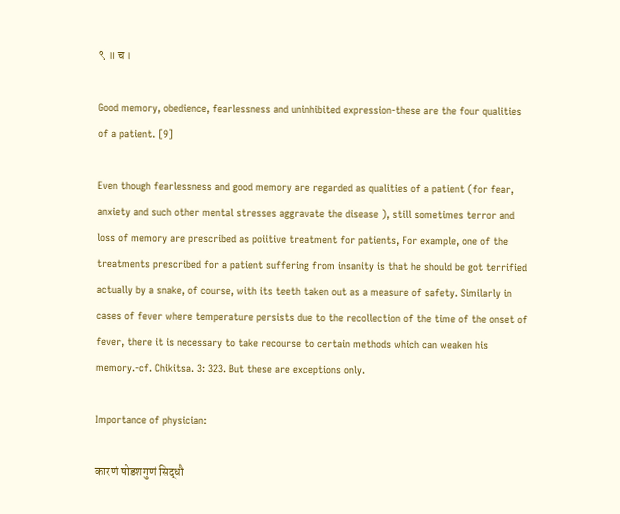९ ॥ च ।

Good memory, obedience, fearlessness and uninhibited expression-these are the four qualities of a patient. [9]

Even though fearlessness and good memory are regarded as qualities of a patient (for fear, anxiety and such other mental stresses aggravate the disease ), still sometimes terror and loss of memory are prescribed as poiitive treatment for patients, For example, one of the treatments prescribed for a patient suffering from insanity is that he should be got terrified actually by a snake, of course, with its teeth taken out as a measure of safety. Similarly in cases of fever where temperature persists due to the recollection of the time of the onset of fever, there it is necessary to take recourse to certain methods which can weaken his memory.-cf. Chikitsa. 3: 323. But these are exceptions only.

Importance of physician:

कारणं षोडशगुणं सिद्धौ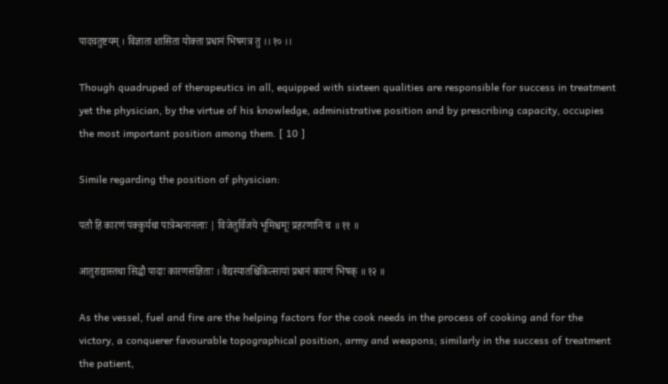पादचतुष्टयम् । विज्ञाता शासिता योक्ता प्रधानं भिषगत्र तु ।। १० ।।

Though quadruped of therapeutics in all, equipped with sixteen qualities are responsible for success in treatment yet the physician, by the virtue of his knowledge, administrative position and by prescribing capacity, occupies the most important position among them. [ 10 ]

Simile regarding the position of physician:

पतौ हि कारणं पक्कुर्यथा पात्रेन्धनानलाः | विजेतुर्विजये भूमिश्चमूः प्रहरणानि च ॥ ११ ॥

आतुराद्यास्तथा सिद्धौ पादाः कारणसंज्ञिताः । वैद्यस्यातश्चिकित्सायां प्रधानं कारणं भिषक् ॥ १२ ॥

As the vessel, fuel and fire are the helping factors for the cook needs in the process of cooking and for the victory, a conquerer favourable topographical position, army and weapons; similarly in the success of treatment the patient,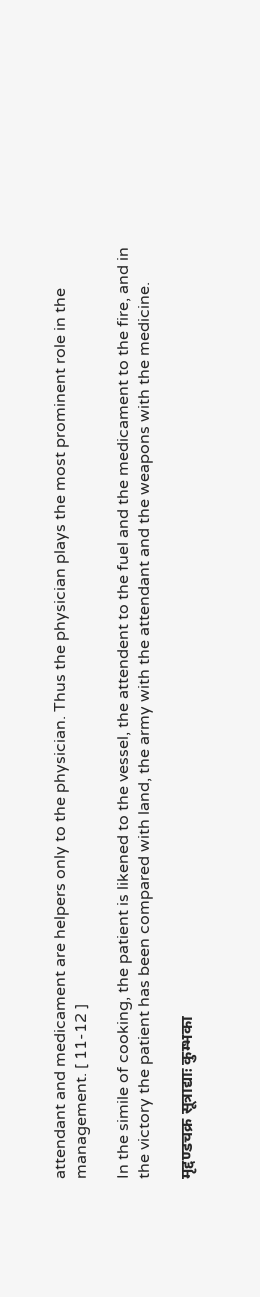attendant and medicament are helpers only to the physician. Thus the physician plays the most prominent role in the management. [ 11-12 ]

In the simile of cooking, the patient is likened to the vessel, the attendent to the fuel and the medicament to the fire, and in the victory the patient has been compared with land, the army with the attendant and the weapons with the medicine.

मृद्दण्डचक्र सूत्राद्याः कुम्भका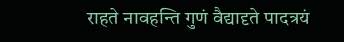राहते नावहन्ति गुणं वैद्यादृते पादत्रयं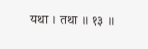यथा । तथा ॥ १३ ॥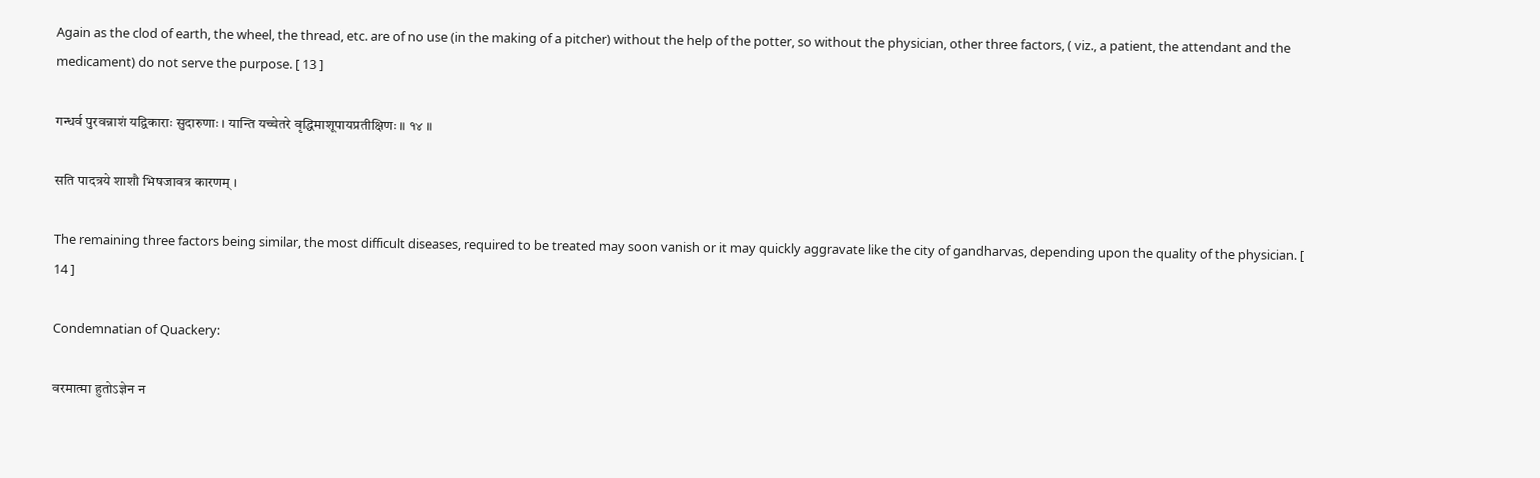Again as the clod of earth, the wheel, the thread, etc. are of no use (in the making of a pitcher) without the help of the potter, so without the physician, other three factors, ( viz., a patient, the attendant and the medicament) do not serve the purpose. [ 13 ]

गन्धर्व पुरवन्नाशं यद्विकाराः सुदारुणाः । यान्ति यच्चेतरे वृद्धिमाशूपायप्रतीक्षिणः ॥ १४ ॥

सति पादत्रये शाशौ भिषजावत्र कारणम् ।

The remaining three factors being similar, the most difficult diseases, required to be treated may soon vanish or it may quickly aggravate like the city of gandharvas, depending upon the quality of the physician. [ 14 ]

Condemnatian of Quackery:

वरमात्मा हुतोऽज्ञेन न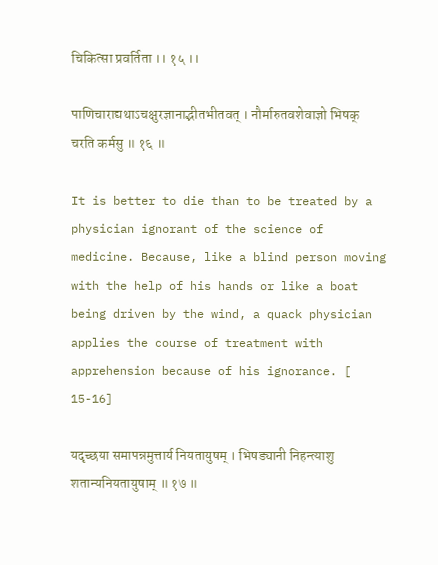चिकित्सा प्रवर्तिता ।। १५ ।।

पाणिचाराद्यथाऽचक्षुरज्ञानाद्भीतभीतवत् । नौर्मारुतवशेवाज्ञो भिषक् चरति कर्मसु ॥ १६ ॥

It is better to die than to be treated by a physician ignorant of the science of medicine. Because, like a blind person moving with the help of his hands or like a boat being driven by the wind, a quack physician applies the course of treatment with apprehension because of his ignorance. [ 15-16]

यदृच्छया समापन्नमुत्तार्य नियतायुषम् । भिषड्यानी निहन्त्याशु शतान्यनियतायुषाम् ॥ १७ ॥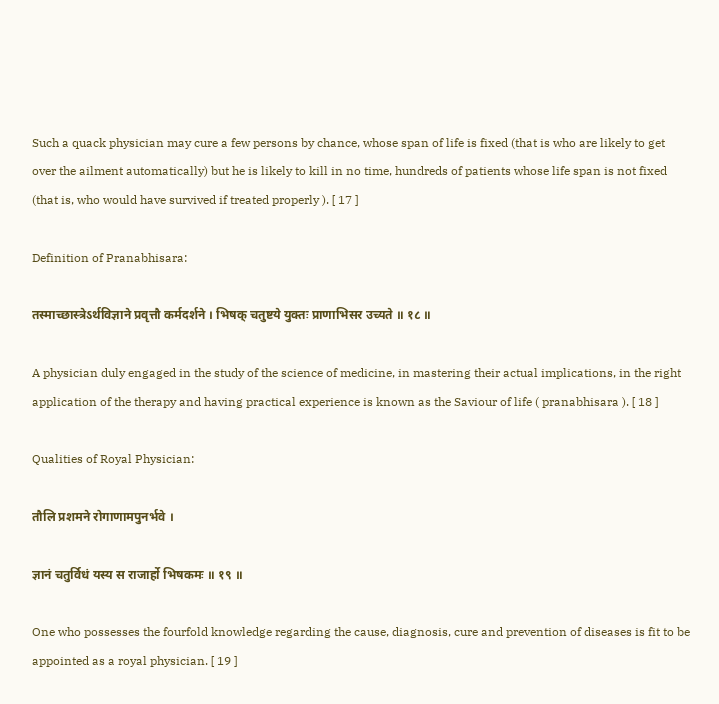Such a quack physician may cure a few persons by chance, whose span of life is fixed (that is who are likely to get over the ailment automatically) but he is likely to kill in no time, hundreds of patients whose life span is not fixed (that is, who would have survived if treated properly ). [ 17 ]

Definition of Pranabhisara:

तस्माच्छास्त्रेऽर्थविज्ञाने प्रवृत्तौ कर्मदर्शने । भिषक् चतुष्टये युक्तः प्राणाभिसर उच्यते ॥ १८ ॥

A physician duly engaged in the study of the science of medicine, in mastering their actual implications, in the right application of the therapy and having practical experience is known as the Saviour of life ( pranabhisara ). [ 18 ]

Qualities of Royal Physician:

तौलि प्रशमने रोगाणामपुनर्भवे ।

ज्ञानं चतुर्विधं यस्य स राजार्हो भिषकमः ॥ १९ ॥

One who possesses the fourfold knowledge regarding the cause, diagnosis, cure and prevention of diseases is fit to be appointed as a royal physician. [ 19 ]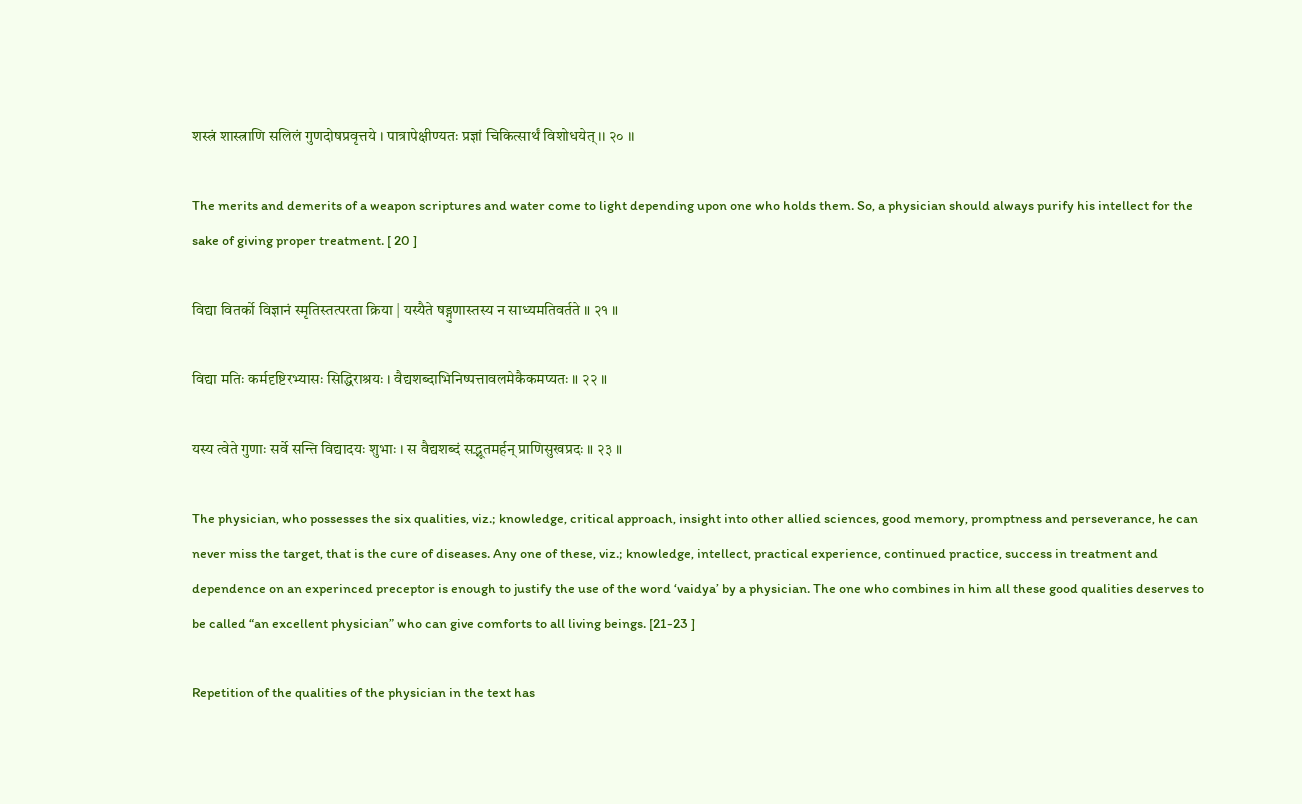शस्त्रं शास्त्राणि सलिलं गुणदोषप्रवृत्तये । पात्रापेक्षीण्यतः प्रज्ञां चिकित्सार्थं विशोधयेत् ।। २० ।।

The merits and demerits of a weapon scriptures and water come to light depending upon one who holds them. So, a physician should always purify his intellect for the sake of giving proper treatment. [ 20 ]

विद्या वितर्को विज्ञानं स्मृतिस्तत्परता क्रिया | यस्यैते षड्गुणास्तस्य न साध्यमतिवर्तते ॥ २१ ॥

विद्या मतिः कर्मदृष्टिरभ्यासः सिद्धिराश्रयः । वैद्यशब्दाभिनिष्पत्तावलमेकैकमप्यतः ॥ २२ ॥

यस्य त्वेते गुणाः सर्वे सन्ति विद्यादयः शुभाः । स वैद्यशब्दं सद्भूतमर्हन् प्राणिसुखप्रदः ॥ २३ ॥

The physician, who possesses the six qualities, viz.; knowledge, critical approach, insight into other allied sciences, good memory, promptness and perseverance, he can never miss the target, that is the cure of diseases. Any one of these, viz.; knowledge, intellect, practical experience, continued practice, success in treatment and dependence on an experinced preceptor is enough to justify the use of the word ‘vaidya’ by a physician. The one who combines in him all these good qualities deserves to be called “an excellent physician” who can give comforts to all living beings. [21-23 ]

Repetition of the qualities of the physician in the text has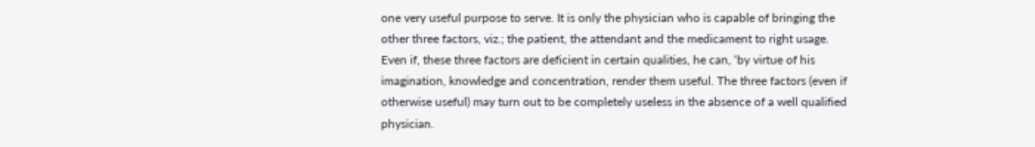one very useful purpose to serve. It is only the physician who is capable of bringing the other three factors, viz.; the patient, the attendant and the medicament to right usage. Even if, these three factors are deficient in certain qualities, he can, ‘by virtue of his imagination, knowledge and concentration, render them useful. The three factors (even if otherwise useful) may turn out to be completely useless in the absence of a well qualified physician.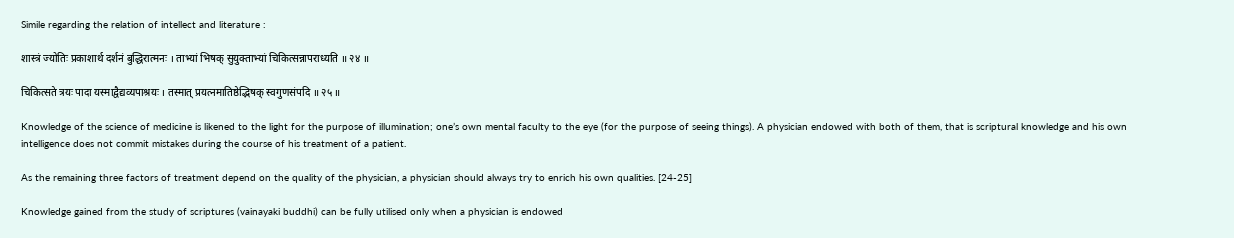Simile regarding the relation of intellect and literature :

शास्त्रं ज्योतिः प्रकाशार्थ दर्शनं बुद्धिरात्मनः । ताभ्यां भिषक् सुयुक्ताभ्यां चिकित्सन्नापराध्यति ॥ २४ ॥

चिकित्सते त्रयः पादा यस्माद्वैद्यव्यपाश्रयः । तस्मात् प्रयत्नमातिष्ठेद्भिषक् स्वगुणसंपदि ॥ २५ ॥

Knowledge of the science of medicine is likened to the light for the purpose of illumination; one’s own mental faculty to the eye (for the purpose of seeing things). A physician endowed with both of them, that is scriptural knowledge and his own intelligence does not commit mistakes during the course of his treatment of a patient.

As the remaining three factors of treatment depend on the quality of the physician, a physician should always try to enrich his own qualities. [24-25]

Knowledge gained from the study of scriptures (vainayaki buddhi) can be fully utilised only when a physician is endowed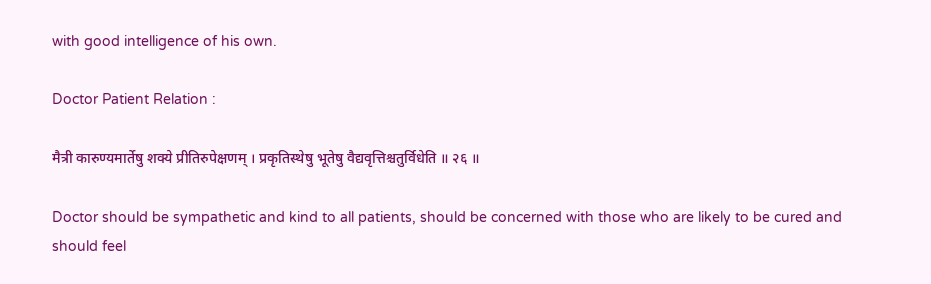with good intelligence of his own.

Doctor Patient Relation :

मैत्री कारुण्यमार्तेषु शक्ये प्रीतिरुपेक्षणम् । प्रकृतिस्थेषु भूतेषु वैद्यवृत्तिश्चतुर्विधेति ॥ २६ ॥

Doctor should be sympathetic and kind to all patients, should be concerned with those who are likely to be cured and should feel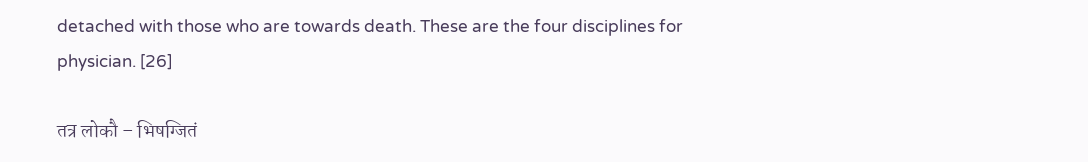detached with those who are towards death. These are the four disciplines for physician. [26]

तत्र लोकौ – भिषग्जितं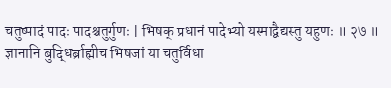चतुष्पादं पादः पादश्चतुर्गुणः | भिषक् प्रधानं पादेभ्यो यस्माद्वैद्यस्तु यहुणः ॥ २७ ॥ ज्ञानानि बुद्धिर्ब्राह्मीच भिषजां या चतुर्विधा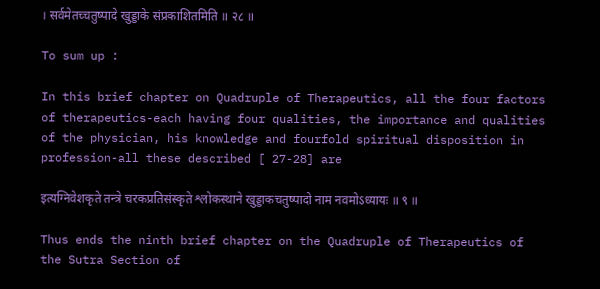। सर्वमेतच्चतुष्पादे खुड्डाके संप्रकाशितमिति ॥ २८ ॥

To sum up :

In this brief chapter on Quadruple of Therapeutics, all the four factors of therapeutics-each having four qualities, the importance and qualities of the physician, his knowledge and fourfold spiritual disposition in profession-all these described [ 27-28] are

इत्यग्निवेशकृते तन्त्रे चरकप्रतिसंस्कृते श्लोकस्थाने खुड्डाकचतुष्पादो नाम नवमोऽध्यायः ॥ ९ ॥

Thus ends the ninth brief chapter on the Quadruple of Therapeutics of the Sutra Section of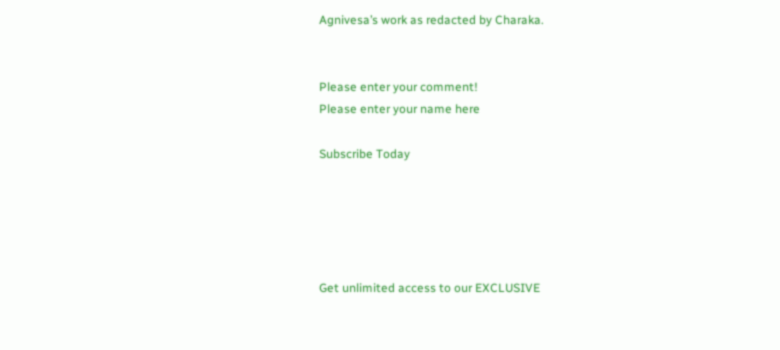Agnivesa’s work as redacted by Charaka.


Please enter your comment!
Please enter your name here

Subscribe Today





Get unlimited access to our EXCLUSIVE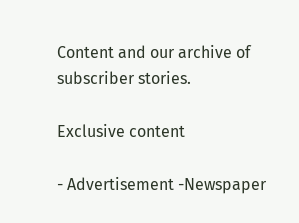Content and our archive of subscriber stories.

Exclusive content

- Advertisement -Newspaper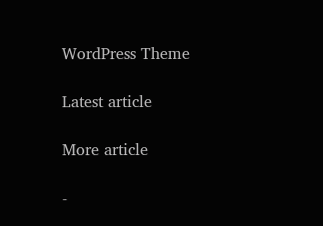WordPress Theme

Latest article

More article

-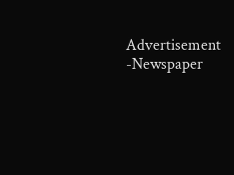Advertisement -Newspaper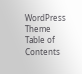WordPress Theme
Table of Contents